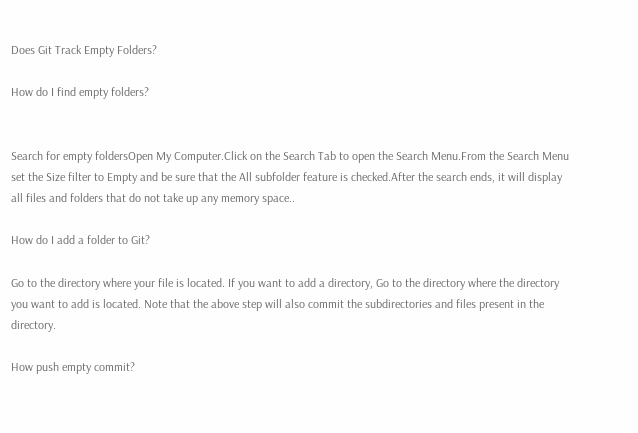Does Git Track Empty Folders?

How do I find empty folders?


Search for empty foldersOpen My Computer.Click on the Search Tab to open the Search Menu.From the Search Menu set the Size filter to Empty and be sure that the All subfolder feature is checked.After the search ends, it will display all files and folders that do not take up any memory space..

How do I add a folder to Git?

Go to the directory where your file is located. If you want to add a directory, Go to the directory where the directory you want to add is located. Note that the above step will also commit the subdirectories and files present in the directory.

How push empty commit?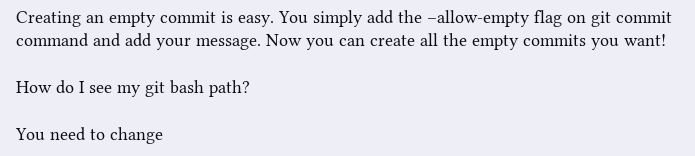Creating an empty commit is easy. You simply add the –allow-empty flag on git commit command and add your message. Now you can create all the empty commits you want!

How do I see my git bash path?

You need to change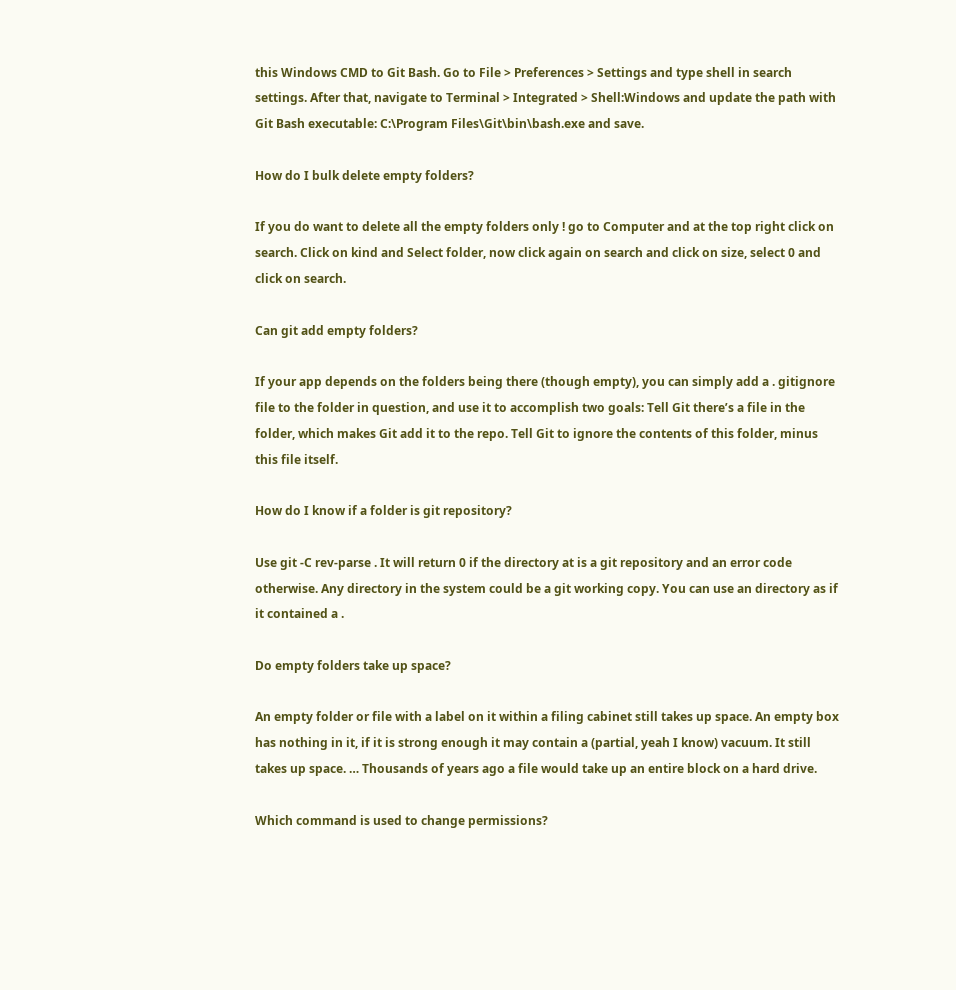this Windows CMD to Git Bash. Go to File > Preferences > Settings and type shell in search settings. After that, navigate to Terminal > Integrated > Shell:Windows and update the path with Git Bash executable: C:\Program Files\Git\bin\bash.exe and save.

How do I bulk delete empty folders?

If you do want to delete all the empty folders only ! go to Computer and at the top right click on search. Click on kind and Select folder, now click again on search and click on size, select 0 and click on search.

Can git add empty folders?

If your app depends on the folders being there (though empty), you can simply add a . gitignore file to the folder in question, and use it to accomplish two goals: Tell Git there’s a file in the folder, which makes Git add it to the repo. Tell Git to ignore the contents of this folder, minus this file itself.

How do I know if a folder is git repository?

Use git -C rev-parse . It will return 0 if the directory at is a git repository and an error code otherwise. Any directory in the system could be a git working copy. You can use an directory as if it contained a .

Do empty folders take up space?

An empty folder or file with a label on it within a filing cabinet still takes up space. An empty box has nothing in it, if it is strong enough it may contain a (partial, yeah I know) vacuum. It still takes up space. … Thousands of years ago a file would take up an entire block on a hard drive.

Which command is used to change permissions?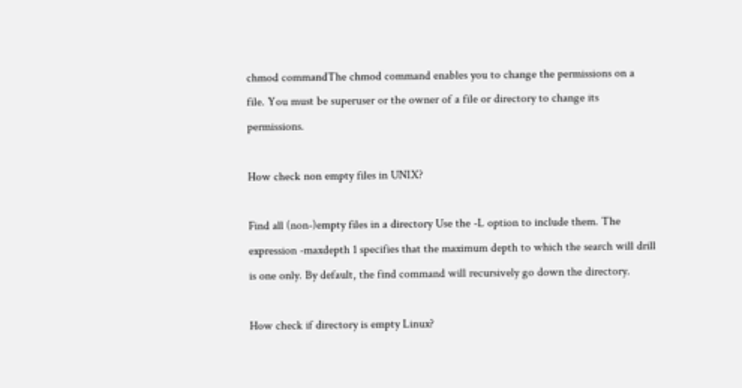chmod commandThe chmod command enables you to change the permissions on a file. You must be superuser or the owner of a file or directory to change its permissions.

How check non empty files in UNIX?

Find all (non-)empty files in a directory Use the -L option to include them. The expression -maxdepth 1 specifies that the maximum depth to which the search will drill is one only. By default, the find command will recursively go down the directory.

How check if directory is empty Linux?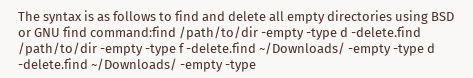The syntax is as follows to find and delete all empty directories using BSD or GNU find command:find /path/to/dir -empty -type d -delete.find /path/to/dir -empty -type f -delete.find ~/Downloads/ -empty -type d -delete.find ~/Downloads/ -empty -type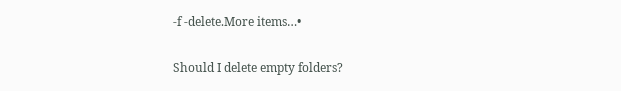-f -delete.More items…•

Should I delete empty folders?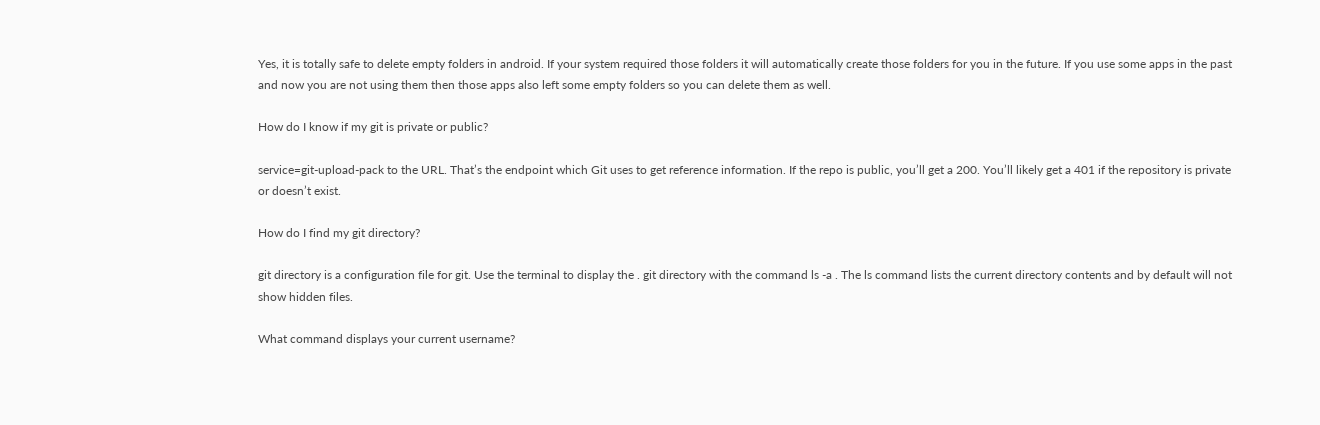Yes, it is totally safe to delete empty folders in android. If your system required those folders it will automatically create those folders for you in the future. If you use some apps in the past and now you are not using them then those apps also left some empty folders so you can delete them as well.

How do I know if my git is private or public?

service=git-upload-pack to the URL. That’s the endpoint which Git uses to get reference information. If the repo is public, you’ll get a 200. You’ll likely get a 401 if the repository is private or doesn’t exist.

How do I find my git directory?

git directory is a configuration file for git. Use the terminal to display the . git directory with the command ls -a . The ls command lists the current directory contents and by default will not show hidden files.

What command displays your current username?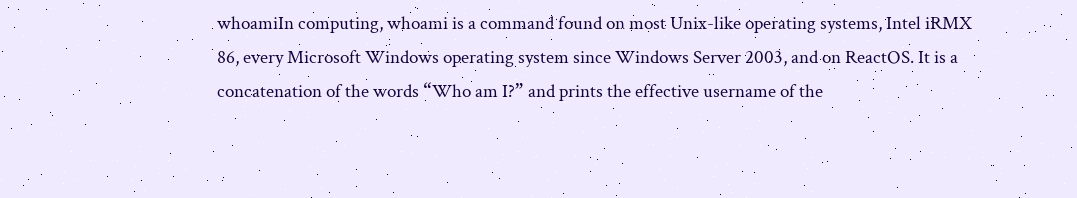whoamiIn computing, whoami is a command found on most Unix-like operating systems, Intel iRMX 86, every Microsoft Windows operating system since Windows Server 2003, and on ReactOS. It is a concatenation of the words “Who am I?” and prints the effective username of the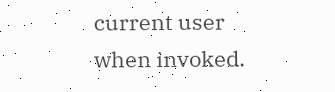current user when invoked.